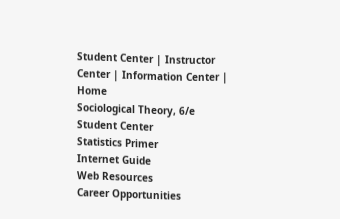Student Center | Instructor Center | Information Center | Home
Sociological Theory, 6/e
Student Center
Statistics Primer
Internet Guide
Web Resources
Career Opportunities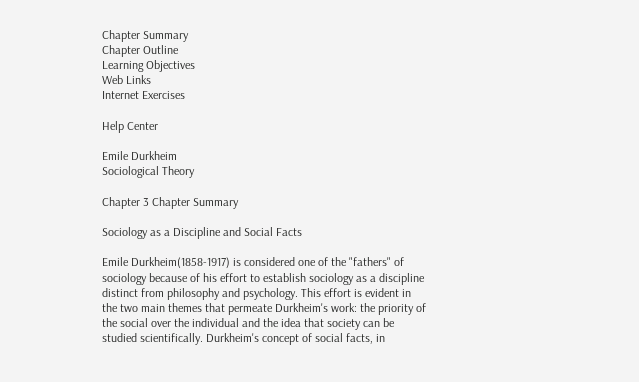Chapter Summary
Chapter Outline
Learning Objectives
Web Links
Internet Exercises

Help Center

Emile Durkheim
Sociological Theory

Chapter 3 Chapter Summary

Sociology as a Discipline and Social Facts

Emile Durkheim(1858-1917) is considered one of the "fathers" of sociology because of his effort to establish sociology as a discipline distinct from philosophy and psychology. This effort is evident in the two main themes that permeate Durkheim's work: the priority of the social over the individual and the idea that society can be studied scientifically. Durkheim's concept of social facts, in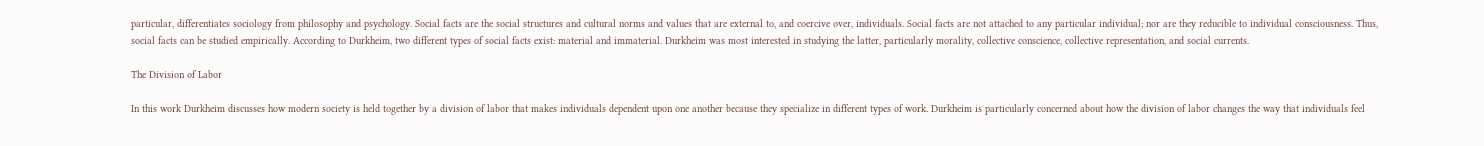particular, differentiates sociology from philosophy and psychology. Social facts are the social structures and cultural norms and values that are external to, and coercive over, individuals. Social facts are not attached to any particular individual; nor are they reducible to individual consciousness. Thus, social facts can be studied empirically. According to Durkheim, two different types of social facts exist: material and immaterial. Durkheim was most interested in studying the latter, particularly morality, collective conscience, collective representation, and social currents.

The Division of Labor

In this work Durkheim discusses how modern society is held together by a division of labor that makes individuals dependent upon one another because they specialize in different types of work. Durkheim is particularly concerned about how the division of labor changes the way that individuals feel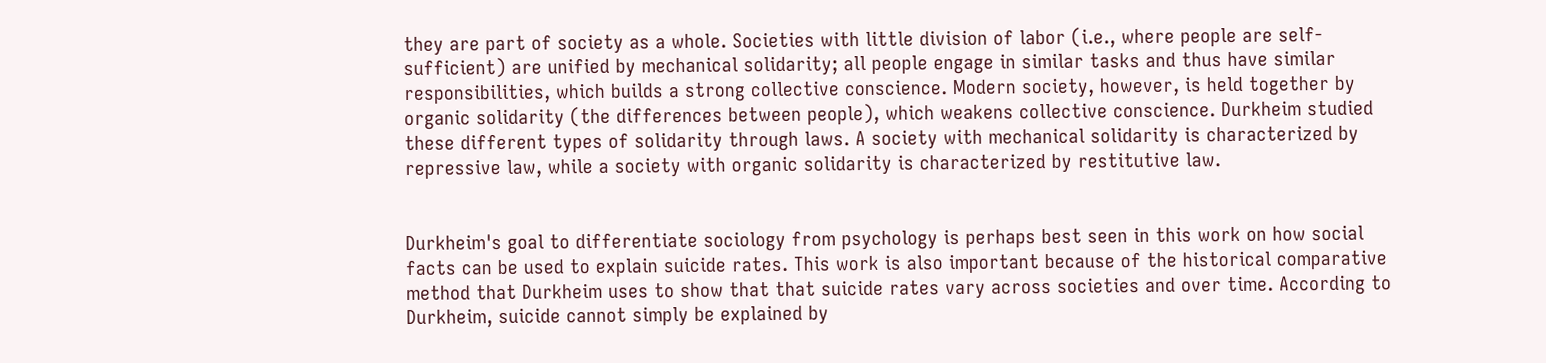they are part of society as a whole. Societies with little division of labor (i.e., where people are self-sufficient) are unified by mechanical solidarity; all people engage in similar tasks and thus have similar responsibilities, which builds a strong collective conscience. Modern society, however, is held together by organic solidarity (the differences between people), which weakens collective conscience. Durkheim studied these different types of solidarity through laws. A society with mechanical solidarity is characterized by repressive law, while a society with organic solidarity is characterized by restitutive law.


Durkheim's goal to differentiate sociology from psychology is perhaps best seen in this work on how social facts can be used to explain suicide rates. This work is also important because of the historical comparative method that Durkheim uses to show that that suicide rates vary across societies and over time. According to Durkheim, suicide cannot simply be explained by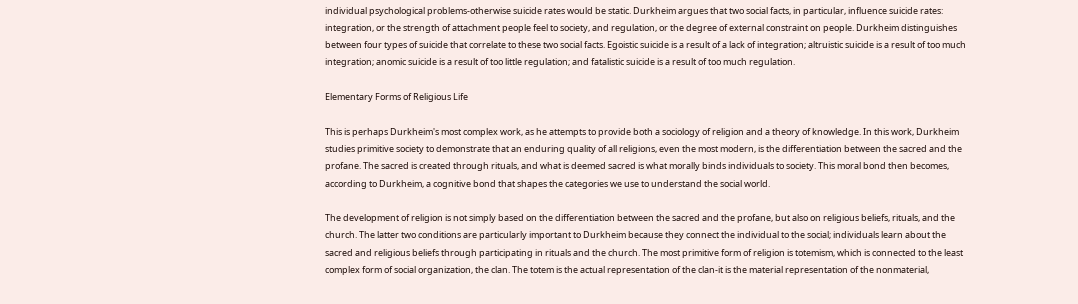individual psychological problems-otherwise suicide rates would be static. Durkheim argues that two social facts, in particular, influence suicide rates: integration, or the strength of attachment people feel to society, and regulation, or the degree of external constraint on people. Durkheim distinguishes between four types of suicide that correlate to these two social facts. Egoistic suicide is a result of a lack of integration; altruistic suicide is a result of too much integration; anomic suicide is a result of too little regulation; and fatalistic suicide is a result of too much regulation.

Elementary Forms of Religious Life

This is perhaps Durkheim's most complex work, as he attempts to provide both a sociology of religion and a theory of knowledge. In this work, Durkheim studies primitive society to demonstrate that an enduring quality of all religions, even the most modern, is the differentiation between the sacred and the profane. The sacred is created through rituals, and what is deemed sacred is what morally binds individuals to society. This moral bond then becomes, according to Durkheim, a cognitive bond that shapes the categories we use to understand the social world.

The development of religion is not simply based on the differentiation between the sacred and the profane, but also on religious beliefs, rituals, and the church. The latter two conditions are particularly important to Durkheim because they connect the individual to the social; individuals learn about the sacred and religious beliefs through participating in rituals and the church. The most primitive form of religion is totemism, which is connected to the least complex form of social organization, the clan. The totem is the actual representation of the clan-it is the material representation of the nonmaterial,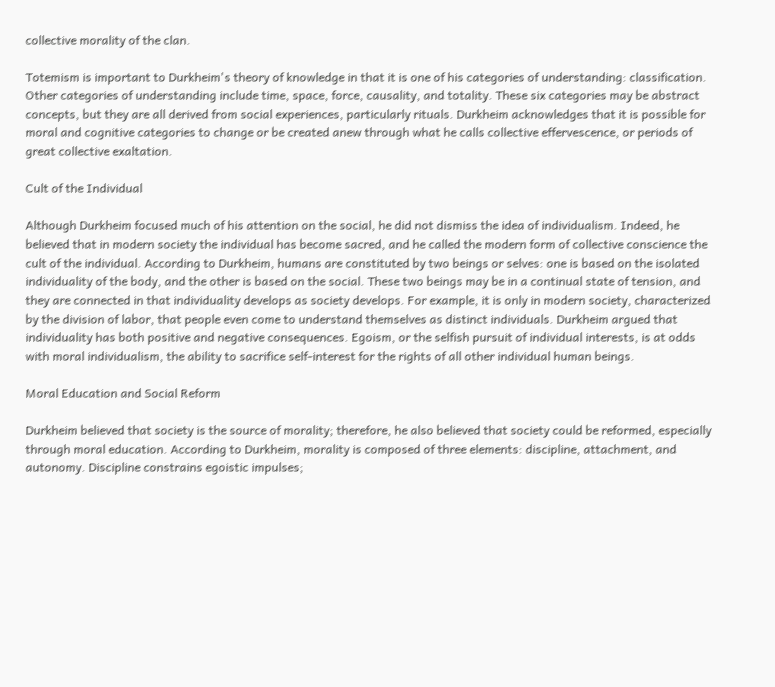collective morality of the clan.

Totemism is important to Durkheim's theory of knowledge in that it is one of his categories of understanding: classification. Other categories of understanding include time, space, force, causality, and totality. These six categories may be abstract concepts, but they are all derived from social experiences, particularly rituals. Durkheim acknowledges that it is possible for moral and cognitive categories to change or be created anew through what he calls collective effervescence, or periods of great collective exaltation.

Cult of the Individual

Although Durkheim focused much of his attention on the social, he did not dismiss the idea of individualism. Indeed, he believed that in modern society the individual has become sacred, and he called the modern form of collective conscience the cult of the individual. According to Durkheim, humans are constituted by two beings or selves: one is based on the isolated individuality of the body, and the other is based on the social. These two beings may be in a continual state of tension, and they are connected in that individuality develops as society develops. For example, it is only in modern society, characterized by the division of labor, that people even come to understand themselves as distinct individuals. Durkheim argued that individuality has both positive and negative consequences. Egoism, or the selfish pursuit of individual interests, is at odds with moral individualism, the ability to sacrifice self-interest for the rights of all other individual human beings.

Moral Education and Social Reform

Durkheim believed that society is the source of morality; therefore, he also believed that society could be reformed, especially through moral education. According to Durkheim, morality is composed of three elements: discipline, attachment, and autonomy. Discipline constrains egoistic impulses;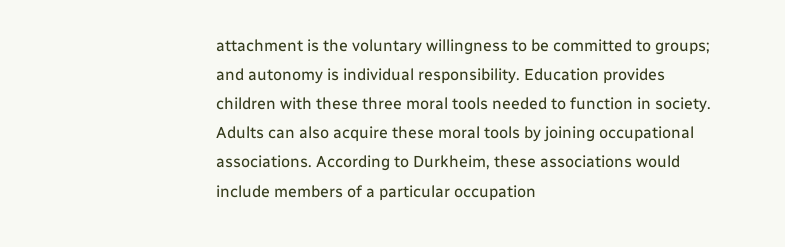attachment is the voluntary willingness to be committed to groups; and autonomy is individual responsibility. Education provides children with these three moral tools needed to function in society. Adults can also acquire these moral tools by joining occupational associations. According to Durkheim, these associations would include members of a particular occupation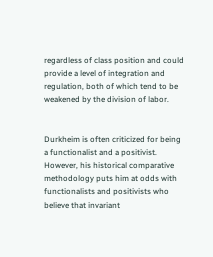regardless of class position and could provide a level of integration and regulation, both of which tend to be weakened by the division of labor.


Durkheim is often criticized for being a functionalist and a positivist. However, his historical comparative methodology puts him at odds with functionalists and positivists who believe that invariant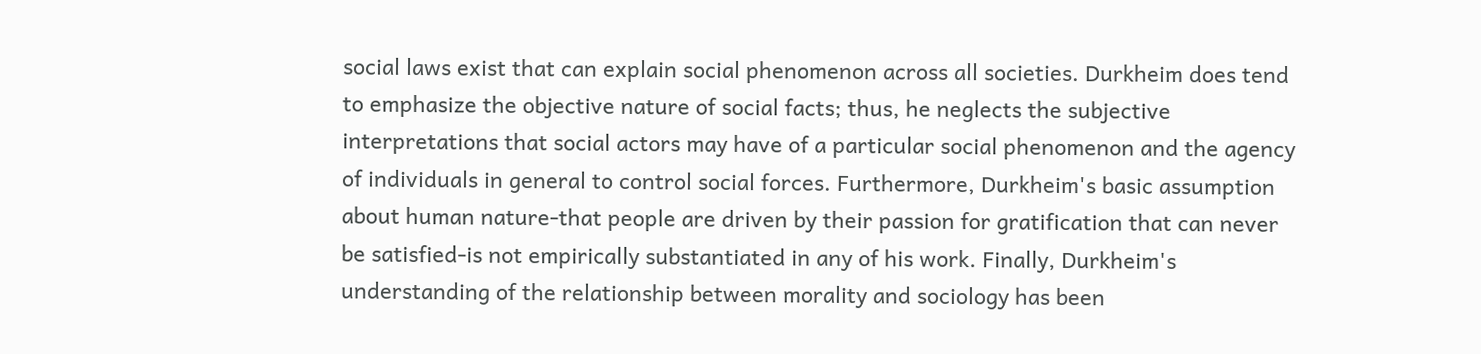social laws exist that can explain social phenomenon across all societies. Durkheim does tend to emphasize the objective nature of social facts; thus, he neglects the subjective interpretations that social actors may have of a particular social phenomenon and the agency of individuals in general to control social forces. Furthermore, Durkheim's basic assumption about human nature-that people are driven by their passion for gratification that can never be satisfied-is not empirically substantiated in any of his work. Finally, Durkheim's understanding of the relationship between morality and sociology has been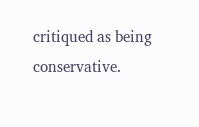critiqued as being conservative.